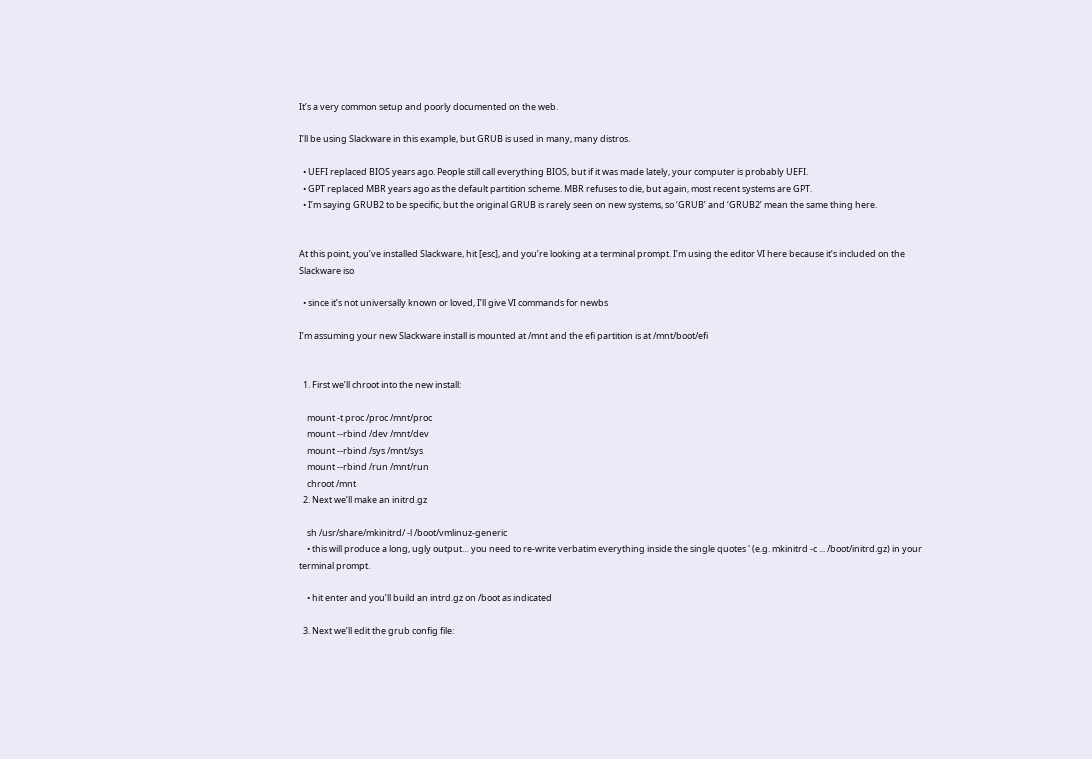It’s a very common setup and poorly documented on the web.

I’ll be using Slackware in this example, but GRUB is used in many, many distros.

  • UEFI replaced BIOS years ago. People still call everything BIOS, but if it was made lately, your computer is probably UEFI.
  • GPT replaced MBR years ago as the default partition scheme. MBR refuses to die, but again, most recent systems are GPT.
  • I’m saying GRUB2 to be specific, but the original GRUB is rarely seen on new systems, so ‘GRUB’ and ‘GRUB2’ mean the same thing here.


At this point, you’ve installed Slackware, hit [esc], and you’re looking at a terminal prompt. I’m using the editor VI here because it’s included on the Slackware iso

  • since it’s not universally known or loved, I’ll give VI commands for newbs

I’m assuming your new Slackware install is mounted at /mnt and the efi partition is at /mnt/boot/efi


  1. First we’ll chroot into the new install:

    mount -t proc /proc /mnt/proc
    mount --rbind /dev /mnt/dev
    mount --rbind /sys /mnt/sys
    mount --rbind /run /mnt/run
    chroot /mnt
  2. Next we’ll make an initrd.gz

    sh /usr/share/mkinitrd/ -l /boot/vmlinuz-generic
    • this will produce a long, ugly output… you need to re-write verbatim everything inside the single quotes ' (e.g. mkinitrd -c ... /boot/initrd.gz) in your terminal prompt.

    • hit enter and you’ll build an intrd.gz on /boot as indicated

  3. Next we’ll edit the grub config file: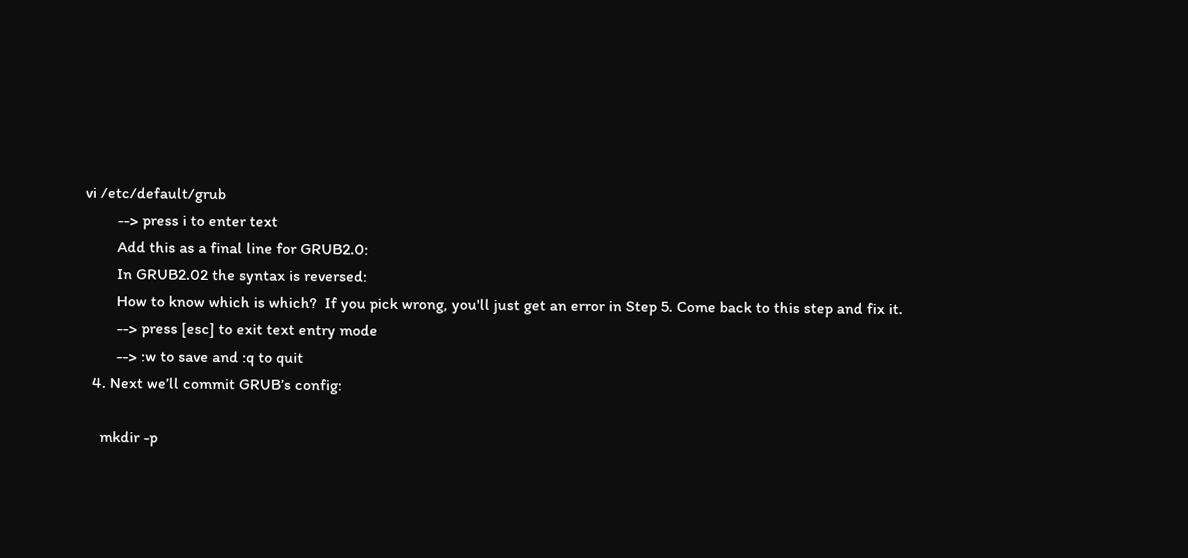vi /etc/default/grub
        --> press i to enter text
        Add this as a final line for GRUB2.0:
        In GRUB2.02 the syntax is reversed:
        How to know which is which?  If you pick wrong, you'll just get an error in Step 5. Come back to this step and fix it.
        --> press [esc] to exit text entry mode
        --> :w to save and :q to quit
  4. Next we’ll commit GRUB’s config:

    mkdir -p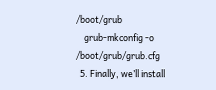/boot/grub
    grub-mkconfig -o /boot/grub/grub.cfg
  5. Finally, we’ll install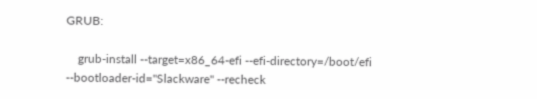GRUB:

    grub-install --target=x86_64-efi --efi-directory=/boot/efi --bootloader-id="Slackware" --recheck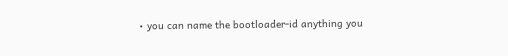• you can name the bootloader-id anything you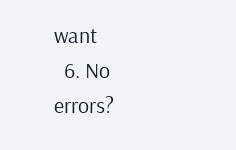want
  6. No errors?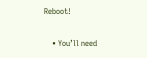Reboot!

    • You’ll need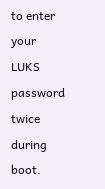to enter your LUKS password twice during boot.